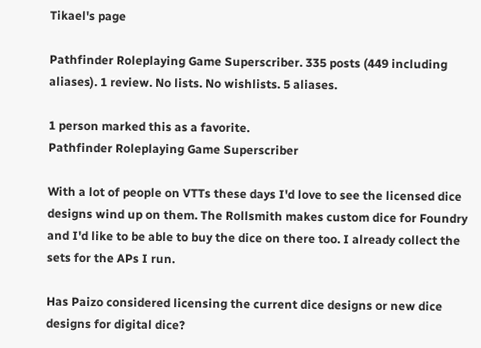Tikael's page

Pathfinder Roleplaying Game Superscriber. 335 posts (449 including aliases). 1 review. No lists. No wishlists. 5 aliases.

1 person marked this as a favorite.
Pathfinder Roleplaying Game Superscriber

With a lot of people on VTTs these days I'd love to see the licensed dice designs wind up on them. The Rollsmith makes custom dice for Foundry and I'd like to be able to buy the dice on there too. I already collect the sets for the APs I run.

Has Paizo considered licensing the current dice designs or new dice designs for digital dice?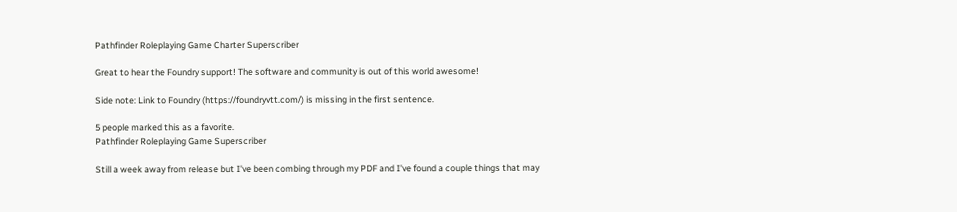Pathfinder Roleplaying Game Charter Superscriber

Great to hear the Foundry support! The software and community is out of this world awesome!

Side note: Link to Foundry (https://foundryvtt.com/) is missing in the first sentence.

5 people marked this as a favorite.
Pathfinder Roleplaying Game Superscriber

Still a week away from release but I've been combing through my PDF and I've found a couple things that may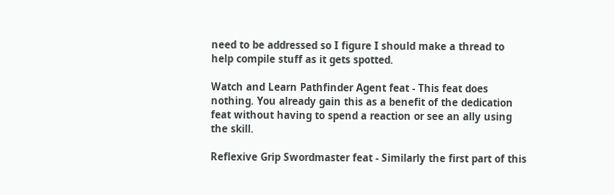need to be addressed so I figure I should make a thread to help compile stuff as it gets spotted.

Watch and Learn Pathfinder Agent feat - This feat does nothing. You already gain this as a benefit of the dedication feat without having to spend a reaction or see an ally using the skill.

Reflexive Grip Swordmaster feat - Similarly the first part of this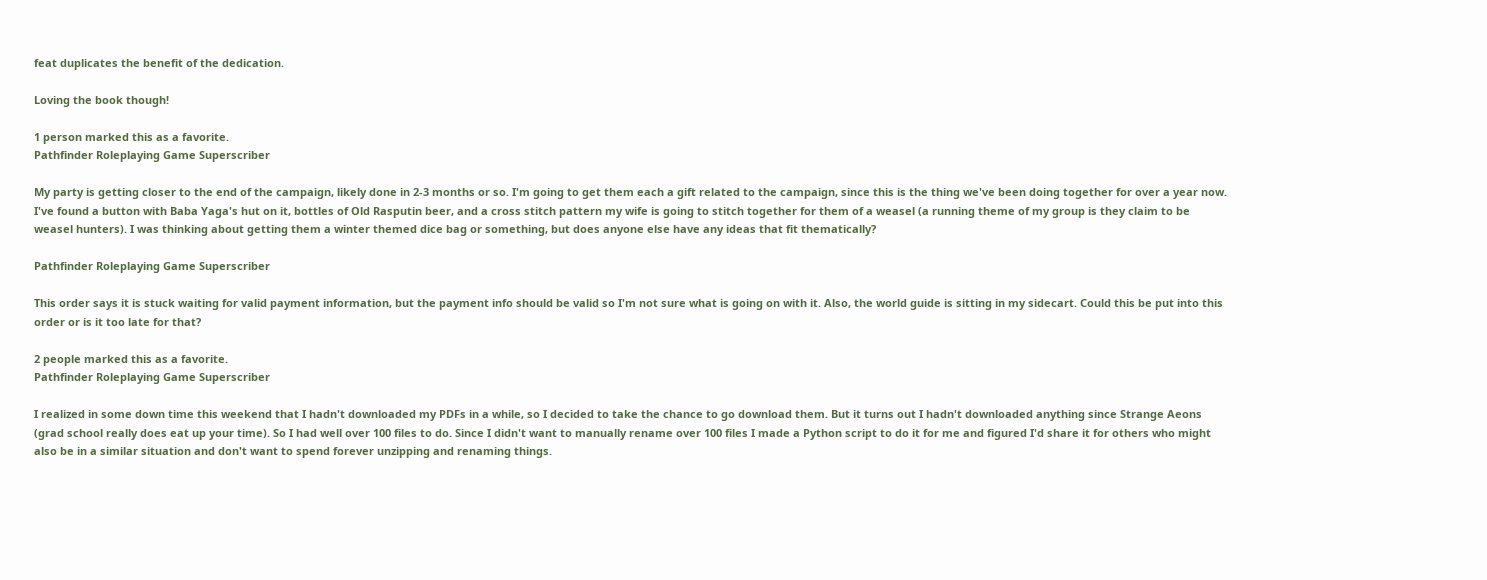feat duplicates the benefit of the dedication.

Loving the book though!

1 person marked this as a favorite.
Pathfinder Roleplaying Game Superscriber

My party is getting closer to the end of the campaign, likely done in 2-3 months or so. I'm going to get them each a gift related to the campaign, since this is the thing we've been doing together for over a year now. I've found a button with Baba Yaga's hut on it, bottles of Old Rasputin beer, and a cross stitch pattern my wife is going to stitch together for them of a weasel (a running theme of my group is they claim to be weasel hunters). I was thinking about getting them a winter themed dice bag or something, but does anyone else have any ideas that fit thematically?

Pathfinder Roleplaying Game Superscriber

This order says it is stuck waiting for valid payment information, but the payment info should be valid so I'm not sure what is going on with it. Also, the world guide is sitting in my sidecart. Could this be put into this order or is it too late for that?

2 people marked this as a favorite.
Pathfinder Roleplaying Game Superscriber

I realized in some down time this weekend that I hadn't downloaded my PDFs in a while, so I decided to take the chance to go download them. But it turns out I hadn't downloaded anything since Strange Aeons (grad school really does eat up your time). So I had well over 100 files to do. Since I didn't want to manually rename over 100 files I made a Python script to do it for me and figured I'd share it for others who might also be in a similar situation and don't want to spend forever unzipping and renaming things.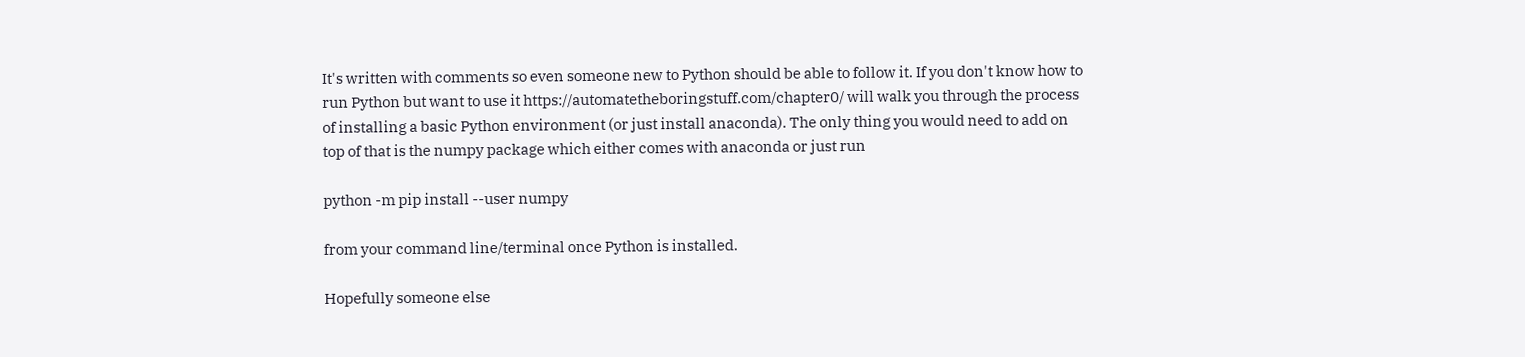It's written with comments so even someone new to Python should be able to follow it. If you don't know how to run Python but want to use it https://automatetheboringstuff.com/chapter0/ will walk you through the process of installing a basic Python environment (or just install anaconda). The only thing you would need to add on top of that is the numpy package which either comes with anaconda or just run

python -m pip install --user numpy

from your command line/terminal once Python is installed.

Hopefully someone else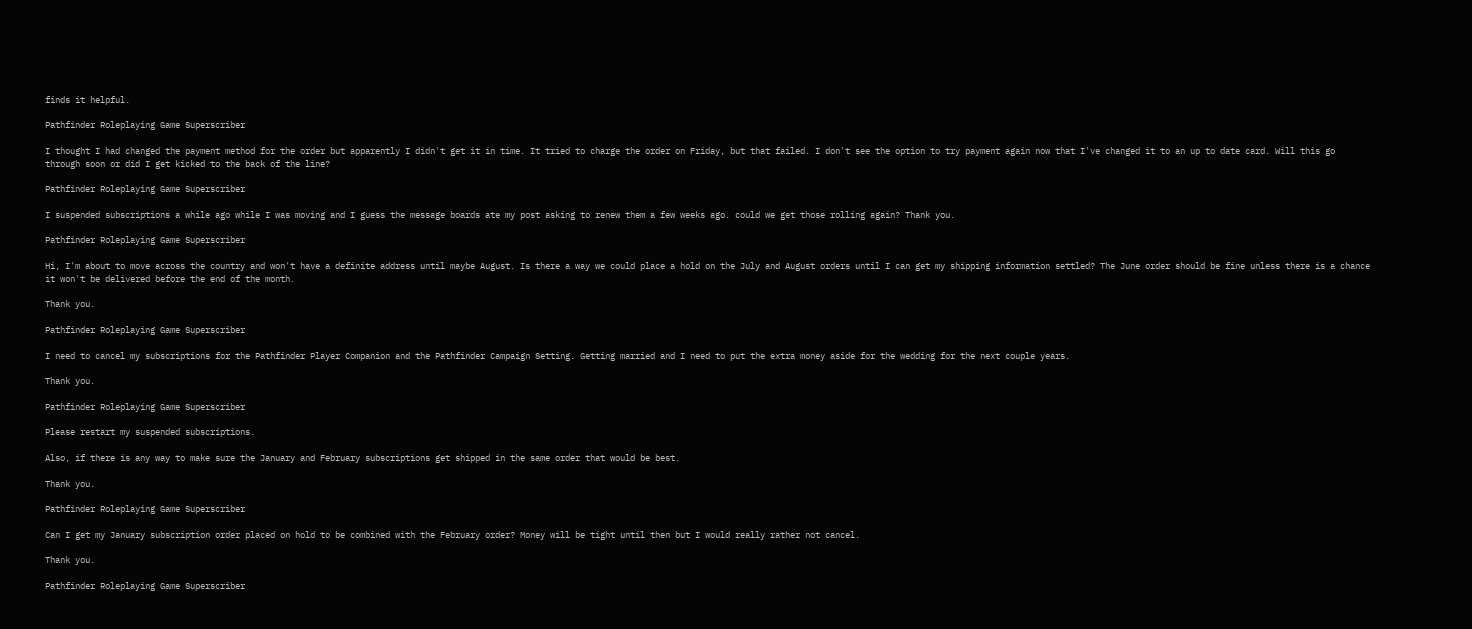finds it helpful.

Pathfinder Roleplaying Game Superscriber

I thought I had changed the payment method for the order but apparently I didn't get it in time. It tried to charge the order on Friday, but that failed. I don't see the option to try payment again now that I've changed it to an up to date card. Will this go through soon or did I get kicked to the back of the line?

Pathfinder Roleplaying Game Superscriber

I suspended subscriptions a while ago while I was moving and I guess the message boards ate my post asking to renew them a few weeks ago. could we get those rolling again? Thank you.

Pathfinder Roleplaying Game Superscriber

Hi, I'm about to move across the country and won't have a definite address until maybe August. Is there a way we could place a hold on the July and August orders until I can get my shipping information settled? The June order should be fine unless there is a chance it won't be delivered before the end of the month.

Thank you.

Pathfinder Roleplaying Game Superscriber

I need to cancel my subscriptions for the Pathfinder Player Companion and the Pathfinder Campaign Setting. Getting married and I need to put the extra money aside for the wedding for the next couple years.

Thank you.

Pathfinder Roleplaying Game Superscriber

Please restart my suspended subscriptions.

Also, if there is any way to make sure the January and February subscriptions get shipped in the same order that would be best.

Thank you.

Pathfinder Roleplaying Game Superscriber

Can I get my January subscription order placed on hold to be combined with the February order? Money will be tight until then but I would really rather not cancel.

Thank you.

Pathfinder Roleplaying Game Superscriber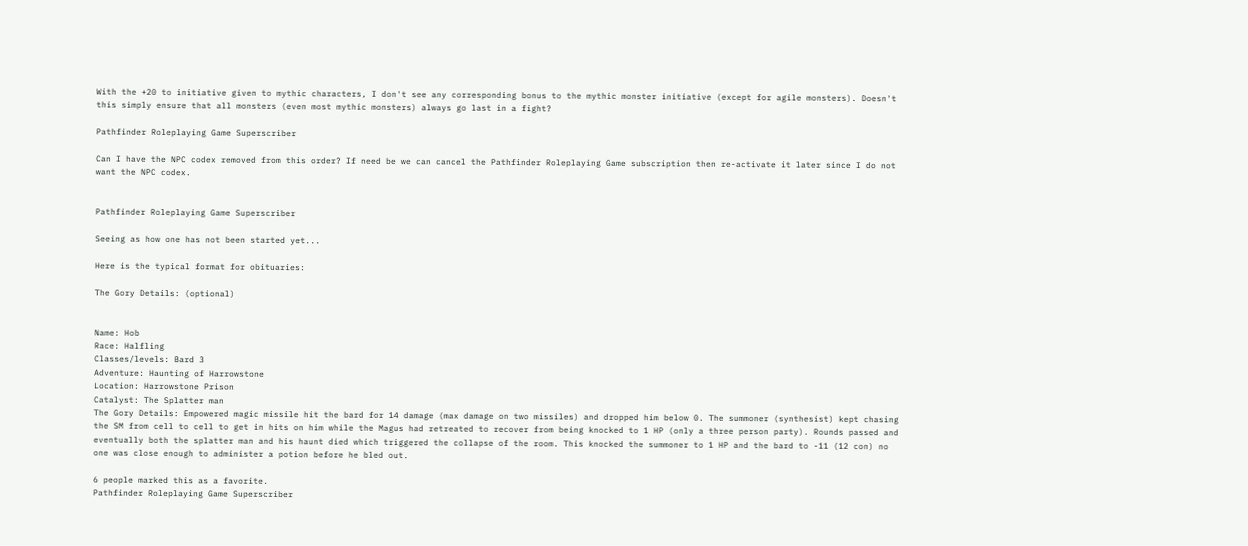With the +20 to initiative given to mythic characters, I don't see any corresponding bonus to the mythic monster initiative (except for agile monsters). Doesn't this simply ensure that all monsters (even most mythic monsters) always go last in a fight?

Pathfinder Roleplaying Game Superscriber

Can I have the NPC codex removed from this order? If need be we can cancel the Pathfinder Roleplaying Game subscription then re-activate it later since I do not want the NPC codex.


Pathfinder Roleplaying Game Superscriber

Seeing as how one has not been started yet...

Here is the typical format for obituaries:

The Gory Details: (optional)


Name: Hob
Race: Halfling
Classes/levels: Bard 3
Adventure: Haunting of Harrowstone
Location: Harrowstone Prison
Catalyst: The Splatter man
The Gory Details: Empowered magic missile hit the bard for 14 damage (max damage on two missiles) and dropped him below 0. The summoner (synthesist) kept chasing the SM from cell to cell to get in hits on him while the Magus had retreated to recover from being knocked to 1 HP (only a three person party). Rounds passed and eventually both the splatter man and his haunt died which triggered the collapse of the room. This knocked the summoner to 1 HP and the bard to -11 (12 con) no one was close enough to administer a potion before he bled out.

6 people marked this as a favorite.
Pathfinder Roleplaying Game Superscriber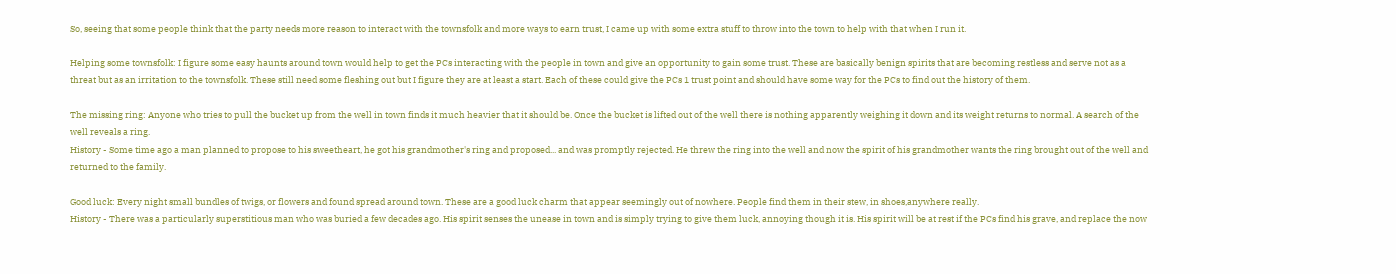So, seeing that some people think that the party needs more reason to interact with the townsfolk and more ways to earn trust, I came up with some extra stuff to throw into the town to help with that when I run it.

Helping some townsfolk: I figure some easy haunts around town would help to get the PCs interacting with the people in town and give an opportunity to gain some trust. These are basically benign spirits that are becoming restless and serve not as a threat but as an irritation to the townsfolk. These still need some fleshing out but I figure they are at least a start. Each of these could give the PCs 1 trust point and should have some way for the PCs to find out the history of them.

The missing ring: Anyone who tries to pull the bucket up from the well in town finds it much heavier that it should be. Once the bucket is lifted out of the well there is nothing apparently weighing it down and its weight returns to normal. A search of the well reveals a ring.
History - Some time ago a man planned to propose to his sweetheart, he got his grandmother's ring and proposed... and was promptly rejected. He threw the ring into the well and now the spirit of his grandmother wants the ring brought out of the well and returned to the family.

Good luck: Every night small bundles of twigs, or flowers and found spread around town. These are a good luck charm that appear seemingly out of nowhere. People find them in their stew, in shoes,anywhere really.
History - There was a particularly superstitious man who was buried a few decades ago. His spirit senses the unease in town and is simply trying to give them luck, annoying though it is. His spirit will be at rest if the PCs find his grave, and replace the now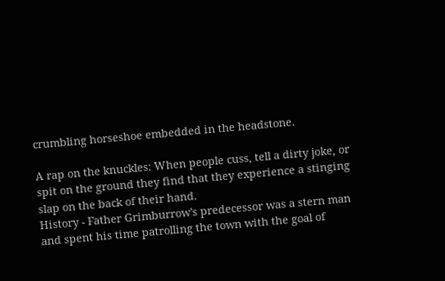crumbling horseshoe embedded in the headstone.

A rap on the knuckles: When people cuss, tell a dirty joke, or spit on the ground they find that they experience a stinging slap on the back of their hand.
History - Father Grimburrow's predecessor was a stern man and spent his time patrolling the town with the goal of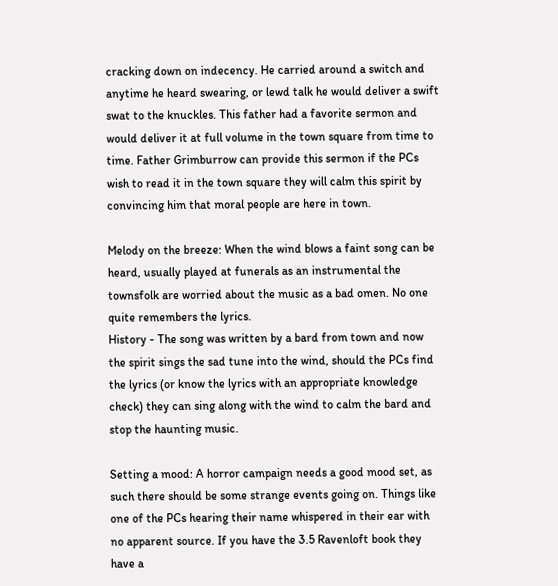cracking down on indecency. He carried around a switch and anytime he heard swearing, or lewd talk he would deliver a swift swat to the knuckles. This father had a favorite sermon and would deliver it at full volume in the town square from time to time. Father Grimburrow can provide this sermon if the PCs wish to read it in the town square they will calm this spirit by convincing him that moral people are here in town.

Melody on the breeze: When the wind blows a faint song can be heard, usually played at funerals as an instrumental the townsfolk are worried about the music as a bad omen. No one quite remembers the lyrics.
History - The song was written by a bard from town and now the spirit sings the sad tune into the wind, should the PCs find the lyrics (or know the lyrics with an appropriate knowledge check) they can sing along with the wind to calm the bard and stop the haunting music.

Setting a mood: A horror campaign needs a good mood set, as such there should be some strange events going on. Things like one of the PCs hearing their name whispered in their ear with no apparent source. If you have the 3.5 Ravenloft book they have a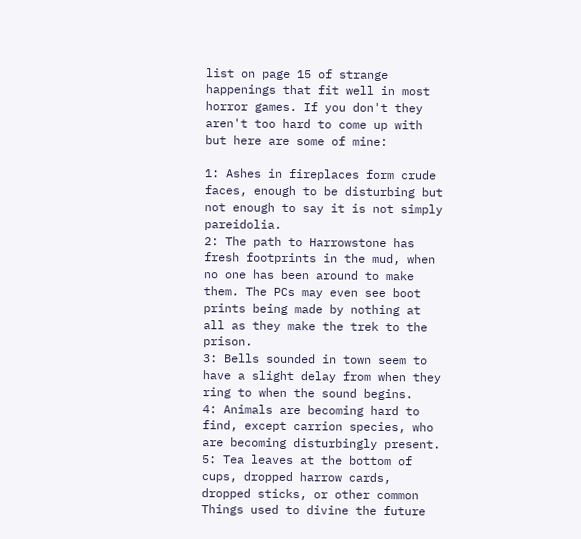list on page 15 of strange happenings that fit well in most horror games. If you don't they aren't too hard to come up with but here are some of mine:

1: Ashes in fireplaces form crude faces, enough to be disturbing but not enough to say it is not simply pareidolia.
2: The path to Harrowstone has fresh footprints in the mud, when no one has been around to make them. The PCs may even see boot prints being made by nothing at all as they make the trek to the prison.
3: Bells sounded in town seem to have a slight delay from when they ring to when the sound begins.
4: Animals are becoming hard to find, except carrion species, who are becoming disturbingly present.
5: Tea leaves at the bottom of cups, dropped harrow cards, dropped sticks, or other common Things used to divine the future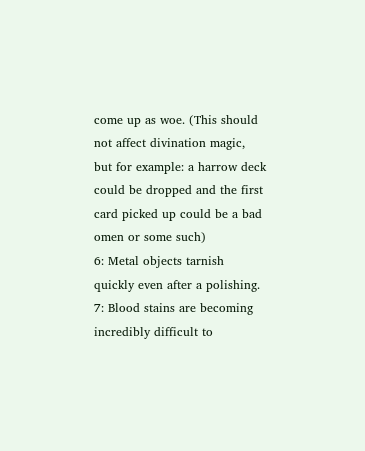come up as woe. (This should not affect divination magic, but for example: a harrow deck could be dropped and the first card picked up could be a bad omen or some such)
6: Metal objects tarnish quickly even after a polishing.
7: Blood stains are becoming incredibly difficult to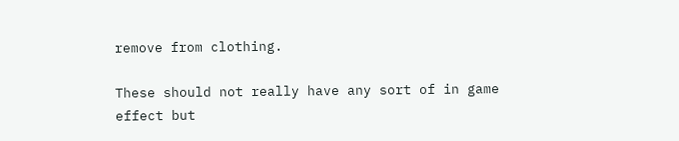remove from clothing.

These should not really have any sort of in game effect but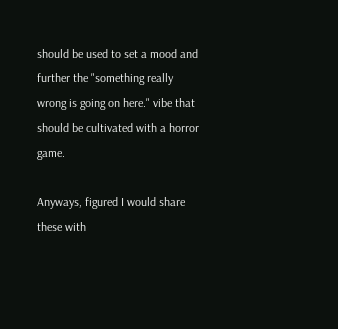should be used to set a mood and further the "something really wrong is going on here." vibe that should be cultivated with a horror game.

Anyways, figured I would share these with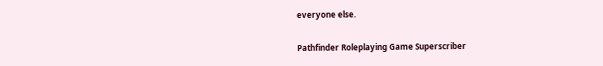everyone else.

Pathfinder Roleplaying Game Superscriber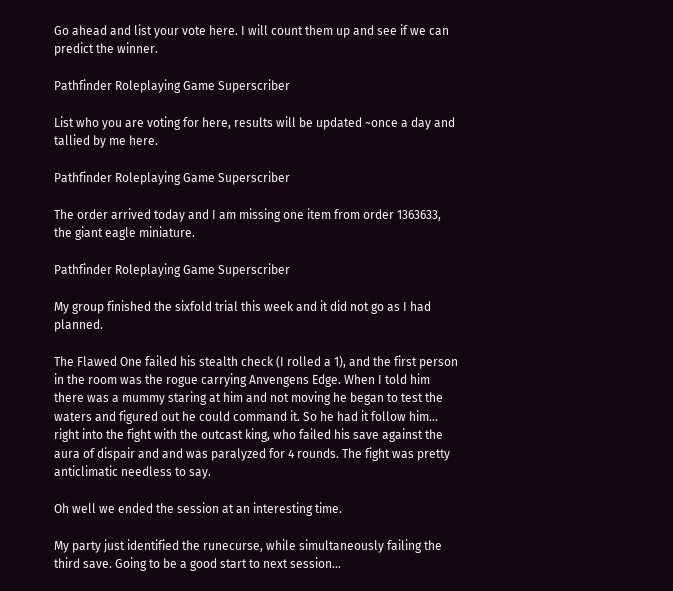Go ahead and list your vote here. I will count them up and see if we can predict the winner.

Pathfinder Roleplaying Game Superscriber

List who you are voting for here, results will be updated ~once a day and tallied by me here.

Pathfinder Roleplaying Game Superscriber

The order arrived today and I am missing one item from order 1363633, the giant eagle miniature.

Pathfinder Roleplaying Game Superscriber

My group finished the sixfold trial this week and it did not go as I had planned.

The Flawed One failed his stealth check (I rolled a 1), and the first person in the room was the rogue carrying Anvengens Edge. When I told him there was a mummy staring at him and not moving he began to test the waters and figured out he could command it. So he had it follow him... right into the fight with the outcast king, who failed his save against the aura of dispair and and was paralyzed for 4 rounds. The fight was pretty anticlimatic needless to say.

Oh well we ended the session at an interesting time.

My party just identified the runecurse, while simultaneously failing the third save. Going to be a good start to next session...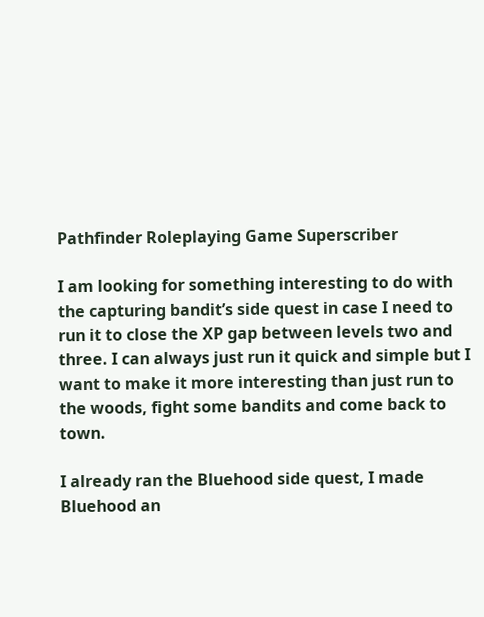Pathfinder Roleplaying Game Superscriber

I am looking for something interesting to do with the capturing bandit’s side quest in case I need to run it to close the XP gap between levels two and three. I can always just run it quick and simple but I want to make it more interesting than just run to the woods, fight some bandits and come back to town.

I already ran the Bluehood side quest, I made Bluehood an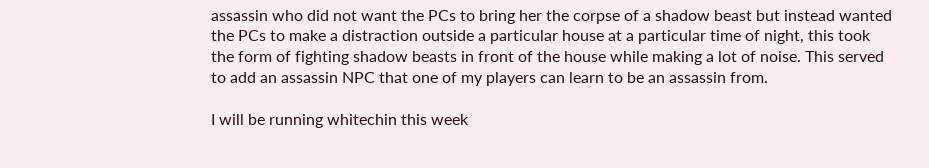assassin who did not want the PCs to bring her the corpse of a shadow beast but instead wanted the PCs to make a distraction outside a particular house at a particular time of night, this took the form of fighting shadow beasts in front of the house while making a lot of noise. This served to add an assassin NPC that one of my players can learn to be an assassin from.

I will be running whitechin this week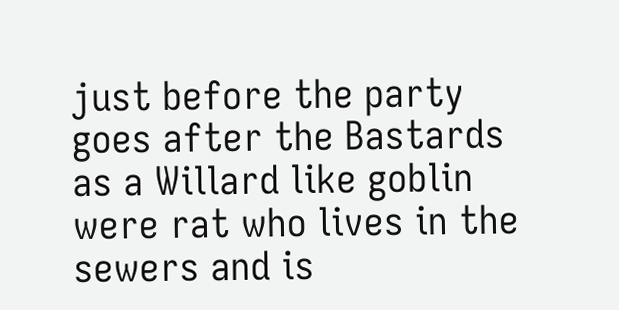just before the party goes after the Bastards as a Willard like goblin were rat who lives in the sewers and is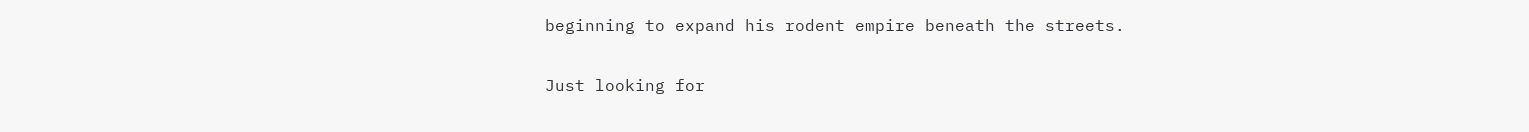beginning to expand his rodent empire beneath the streets.

Just looking for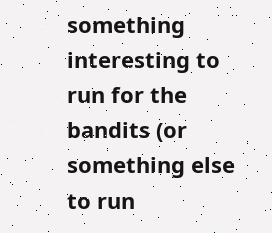something interesting to run for the bandits (or something else to run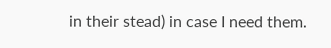in their stead) in case I need them.